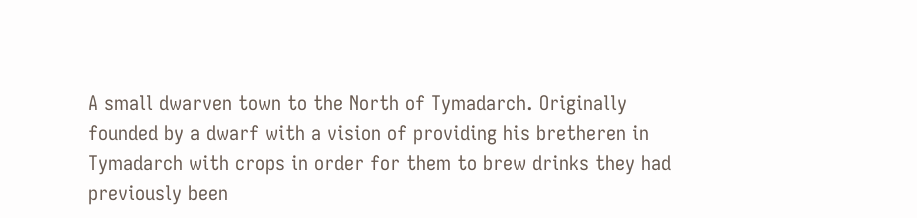A small dwarven town to the North of Tymadarch. Originally founded by a dwarf with a vision of providing his bretheren in Tymadarch with crops in order for them to brew drinks they had previously been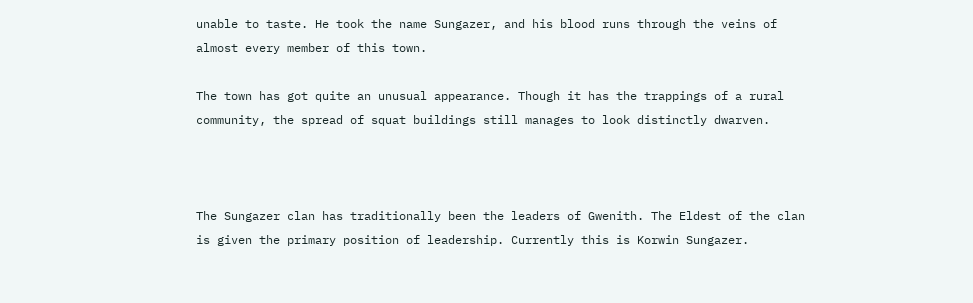unable to taste. He took the name Sungazer, and his blood runs through the veins of almost every member of this town.

The town has got quite an unusual appearance. Though it has the trappings of a rural community, the spread of squat buildings still manages to look distinctly dwarven.



The Sungazer clan has traditionally been the leaders of Gwenith. The Eldest of the clan is given the primary position of leadership. Currently this is Korwin Sungazer.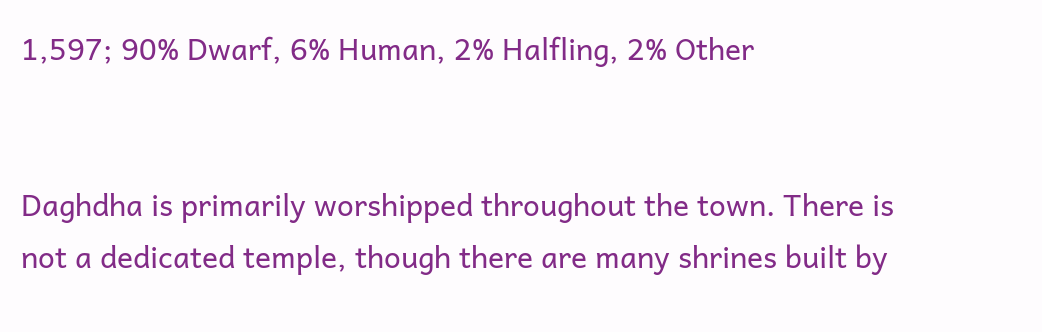1,597; 90% Dwarf, 6% Human, 2% Halfling, 2% Other


Daghdha is primarily worshipped throughout the town. There is not a dedicated temple, though there are many shrines built by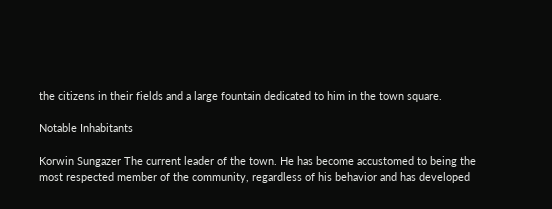the citizens in their fields and a large fountain dedicated to him in the town square.

Notable Inhabitants

Korwin Sungazer The current leader of the town. He has become accustomed to being the most respected member of the community, regardless of his behavior and has developed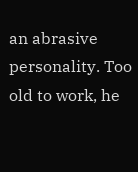an abrasive personality. Too old to work, he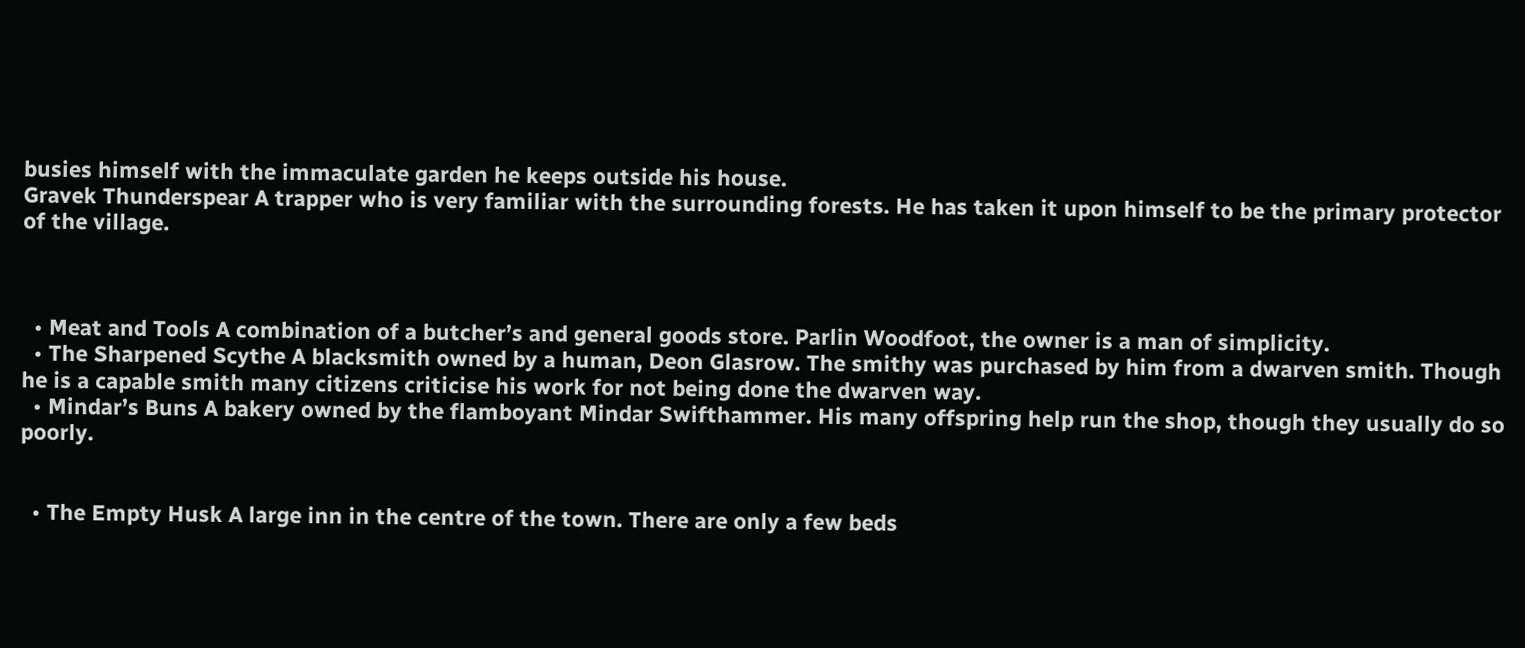busies himself with the immaculate garden he keeps outside his house.
Gravek Thunderspear A trapper who is very familiar with the surrounding forests. He has taken it upon himself to be the primary protector of the village.



  • Meat and Tools A combination of a butcher’s and general goods store. Parlin Woodfoot, the owner is a man of simplicity.
  • The Sharpened Scythe A blacksmith owned by a human, Deon Glasrow. The smithy was purchased by him from a dwarven smith. Though he is a capable smith many citizens criticise his work for not being done the dwarven way.
  • Mindar’s Buns A bakery owned by the flamboyant Mindar Swifthammer. His many offspring help run the shop, though they usually do so poorly.


  • The Empty Husk A large inn in the centre of the town. There are only a few beds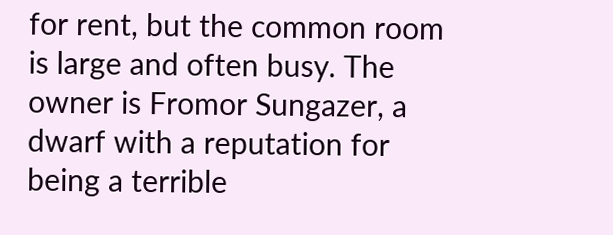for rent, but the common room is large and often busy. The owner is Fromor Sungazer, a dwarf with a reputation for being a terrible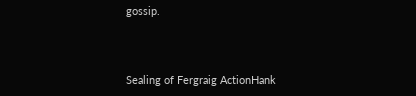gossip.



Sealing of Fergraig ActionHank